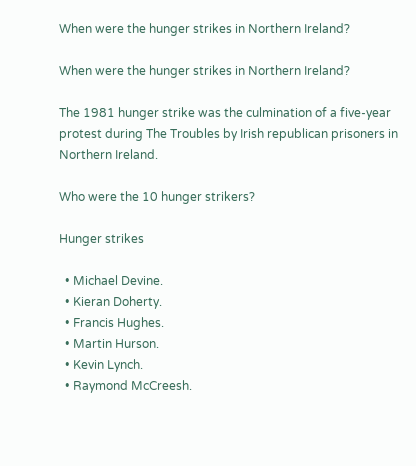When were the hunger strikes in Northern Ireland?

When were the hunger strikes in Northern Ireland?

The 1981 hunger strike was the culmination of a five-year protest during The Troubles by Irish republican prisoners in Northern Ireland.

Who were the 10 hunger strikers?

Hunger strikes

  • Michael Devine.
  • Kieran Doherty.
  • Francis Hughes.
  • Martin Hurson.
  • Kevin Lynch.
  • Raymond McCreesh.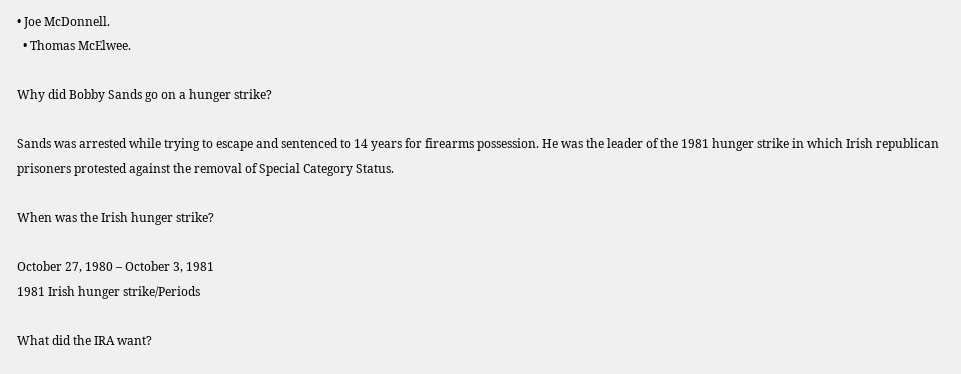• Joe McDonnell.
  • Thomas McElwee.

Why did Bobby Sands go on a hunger strike?

Sands was arrested while trying to escape and sentenced to 14 years for firearms possession. He was the leader of the 1981 hunger strike in which Irish republican prisoners protested against the removal of Special Category Status.

When was the Irish hunger strike?

October 27, 1980 – October 3, 1981
1981 Irish hunger strike/Periods

What did the IRA want?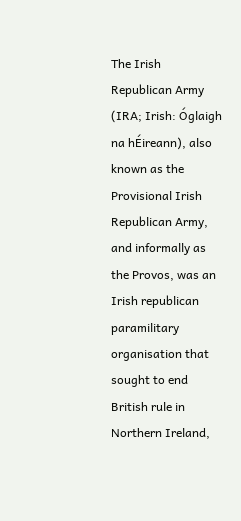The Irish Republican Army (IRA; Irish: Óglaigh na hÉireann), also known as the Provisional Irish Republican Army, and informally as the Provos, was an Irish republican paramilitary organisation that sought to end British rule in Northern Ireland,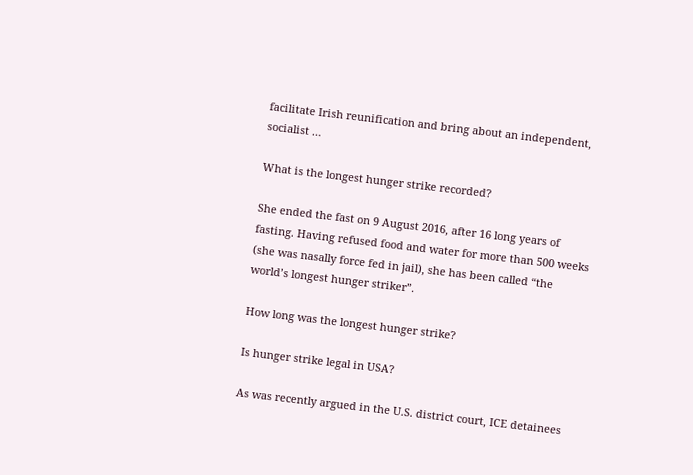facilitate Irish reunification and bring about an independent, socialist …

What is the longest hunger strike recorded?

She ended the fast on 9 August 2016, after 16 long years of fasting. Having refused food and water for more than 500 weeks (she was nasally force fed in jail), she has been called “the world’s longest hunger striker”.

How long was the longest hunger strike?

Is hunger strike legal in USA?

As was recently argued in the U.S. district court, ICE detainees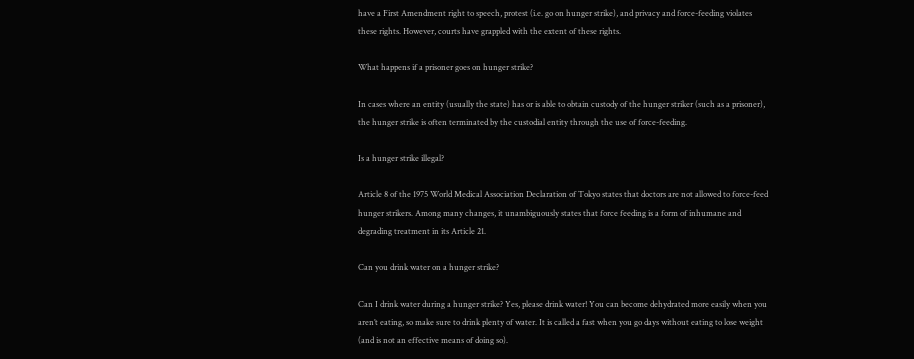have a First Amendment right to speech, protest (i.e. go on hunger strike), and privacy and force-feeding violates these rights. However, courts have grappled with the extent of these rights.

What happens if a prisoner goes on hunger strike?

In cases where an entity (usually the state) has or is able to obtain custody of the hunger striker (such as a prisoner), the hunger strike is often terminated by the custodial entity through the use of force-feeding.

Is a hunger strike illegal?

Article 8 of the 1975 World Medical Association Declaration of Tokyo states that doctors are not allowed to force-feed hunger strikers. Among many changes, it unambiguously states that force feeding is a form of inhumane and degrading treatment in its Article 21.

Can you drink water on a hunger strike?

Can I drink water during a hunger strike? Yes, please drink water! You can become dehydrated more easily when you aren’t eating, so make sure to drink plenty of water. It is called a fast when you go days without eating to lose weight (and is not an effective means of doing so).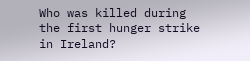Who was killed during the first hunger strike in Ireland?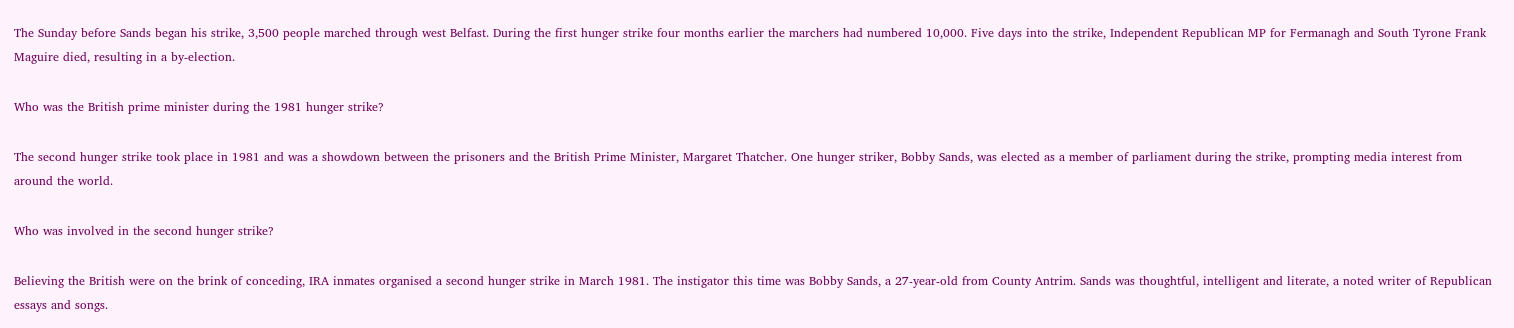The Sunday before Sands began his strike, 3,500 people marched through west Belfast. During the first hunger strike four months earlier the marchers had numbered 10,000. Five days into the strike, Independent Republican MP for Fermanagh and South Tyrone Frank Maguire died, resulting in a by-election.

Who was the British prime minister during the 1981 hunger strike?

The second hunger strike took place in 1981 and was a showdown between the prisoners and the British Prime Minister, Margaret Thatcher. One hunger striker, Bobby Sands, was elected as a member of parliament during the strike, prompting media interest from around the world.

Who was involved in the second hunger strike?

Believing the British were on the brink of conceding, IRA inmates organised a second hunger strike in March 1981. The instigator this time was Bobby Sands, a 27-year-old from County Antrim. Sands was thoughtful, intelligent and literate, a noted writer of Republican essays and songs.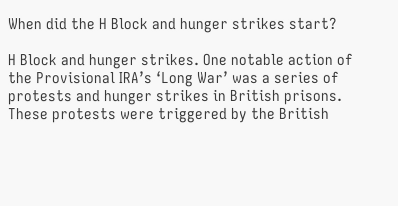When did the H Block and hunger strikes start?

H Block and hunger strikes. One notable action of the Provisional IRA’s ‘Long War’ was a series of protests and hunger strikes in British prisons. These protests were triggered by the British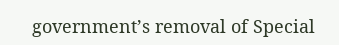government’s removal of Special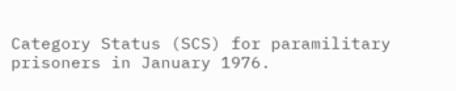Category Status (SCS) for paramilitary prisoners in January 1976.